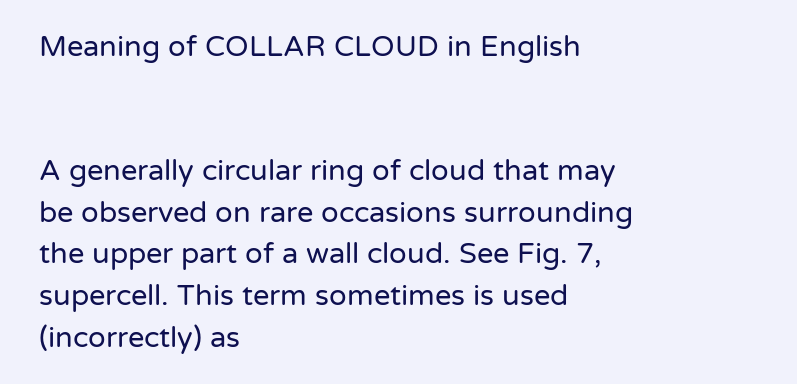Meaning of COLLAR CLOUD in English


A generally circular ring of cloud that may be observed on rare occasions surrounding the upper part of a wall cloud. See Fig. 7, supercell. This term sometimes is used (incorrectly) as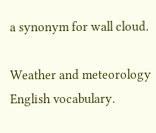a synonym for wall cloud.

Weather and meteorology English vocabulary.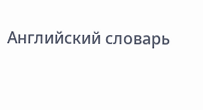Английский словарь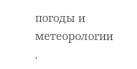погоды и метеорологии .